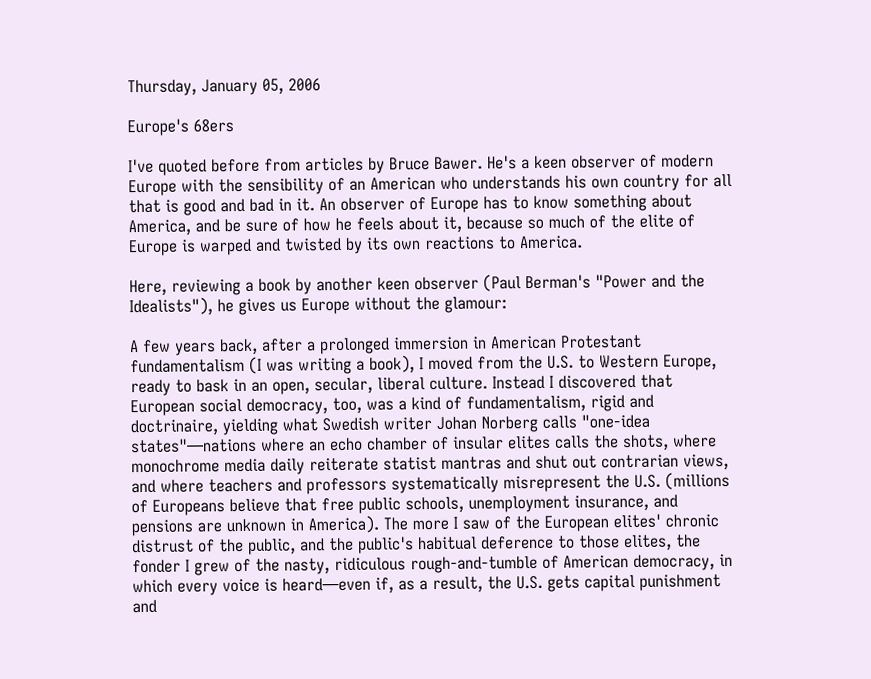Thursday, January 05, 2006

Europe's 68ers

I've quoted before from articles by Bruce Bawer. He's a keen observer of modern Europe with the sensibility of an American who understands his own country for all that is good and bad in it. An observer of Europe has to know something about America, and be sure of how he feels about it, because so much of the elite of Europe is warped and twisted by its own reactions to America.

Here, reviewing a book by another keen observer (Paul Berman's "Power and the Idealists"), he gives us Europe without the glamour:

A few years back, after a prolonged immersion in American Protestant fundamentalism (I was writing a book), I moved from the U.S. to Western Europe, ready to bask in an open, secular, liberal culture. Instead I discovered that European social democracy, too, was a kind of fundamentalism, rigid and doctrinaire, yielding what Swedish writer Johan Norberg calls "one-idea states"—nations where an echo chamber of insular elites calls the shots, where monochrome media daily reiterate statist mantras and shut out contrarian views, and where teachers and professors systematically misrepresent the U.S. (millions of Europeans believe that free public schools, unemployment insurance, and pensions are unknown in America). The more I saw of the European elites' chronic distrust of the public, and the public's habitual deference to those elites, the fonder I grew of the nasty, ridiculous rough-and-tumble of American democracy, in which every voice is heard—even if, as a result, the U.S. gets capital punishment and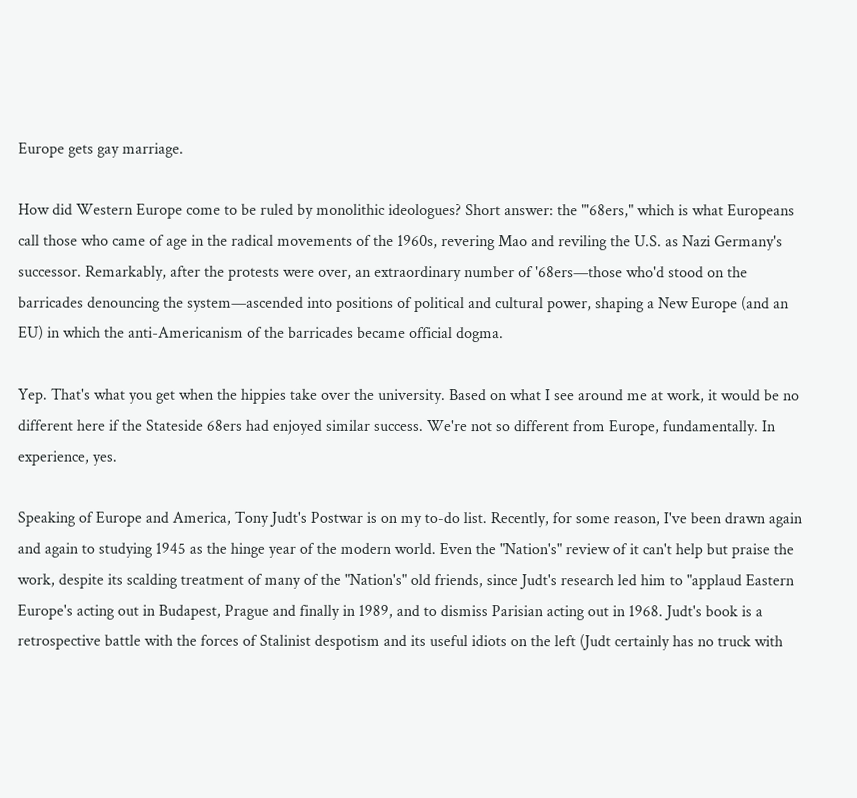Europe gets gay marriage.

How did Western Europe come to be ruled by monolithic ideologues? Short answer: the "'68ers," which is what Europeans call those who came of age in the radical movements of the 1960s, revering Mao and reviling the U.S. as Nazi Germany's successor. Remarkably, after the protests were over, an extraordinary number of '68ers—those who'd stood on the barricades denouncing the system—ascended into positions of political and cultural power, shaping a New Europe (and an EU) in which the anti-Americanism of the barricades became official dogma.

Yep. That's what you get when the hippies take over the university. Based on what I see around me at work, it would be no different here if the Stateside 68ers had enjoyed similar success. We're not so different from Europe, fundamentally. In experience, yes.

Speaking of Europe and America, Tony Judt's Postwar is on my to-do list. Recently, for some reason, I've been drawn again and again to studying 1945 as the hinge year of the modern world. Even the "Nation's" review of it can't help but praise the work, despite its scalding treatment of many of the "Nation's" old friends, since Judt's research led him to "applaud Eastern Europe's acting out in Budapest, Prague and finally in 1989, and to dismiss Parisian acting out in 1968. Judt's book is a retrospective battle with the forces of Stalinist despotism and its useful idiots on the left (Judt certainly has no truck with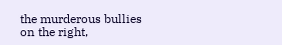the murderous bullies on the right,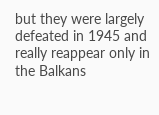but they were largely defeated in 1945 and really reappear only in the Balkans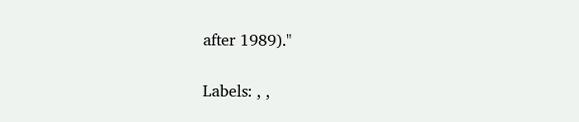after 1989)."

Labels: , ,